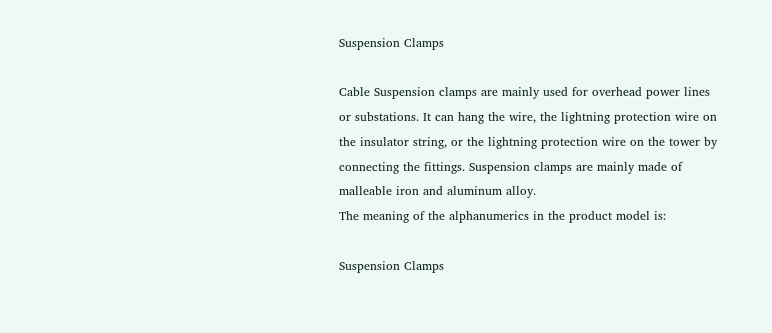Suspension Clamps

Cable Suspension clamps are mainly used for overhead power lines or substations. It can hang the wire, the lightning protection wire on the insulator string, or the lightning protection wire on the tower by connecting the fittings. Suspension clamps are mainly made of malleable iron and aluminum alloy.
The meaning of the alphanumerics in the product model is:

Suspension Clamps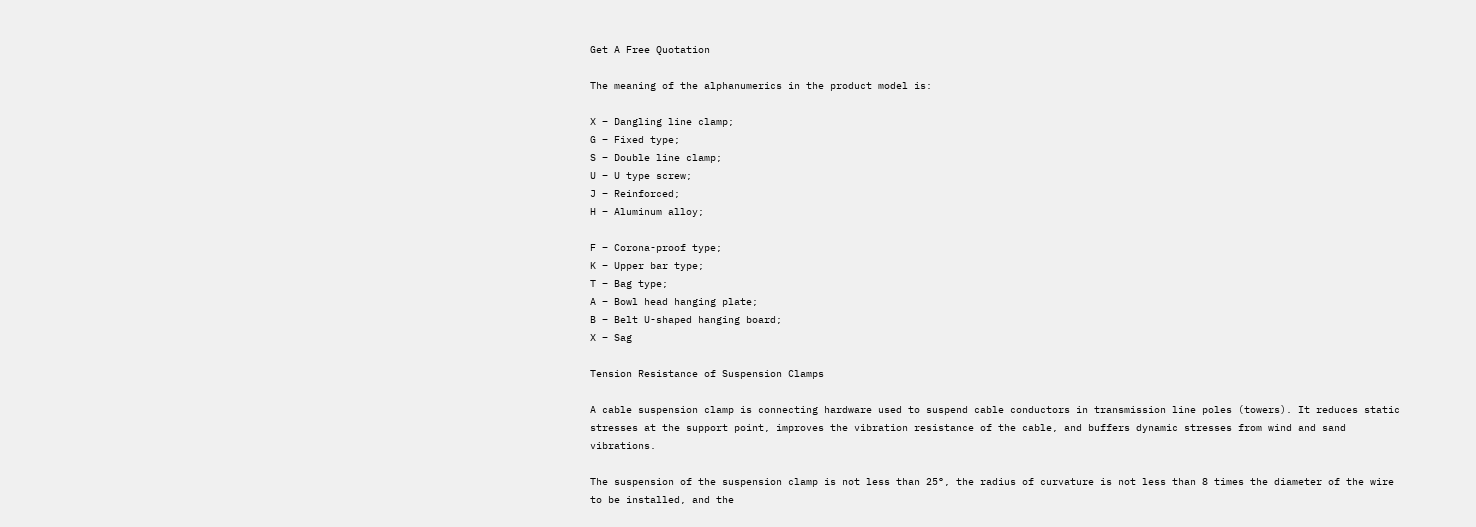Get A Free Quotation

The meaning of the alphanumerics in the product model is:

X – Dangling line clamp;
G – Fixed type;
S – Double line clamp;
U – U type screw;
J – Reinforced;
H – Aluminum alloy;

F – Corona-proof type;
K – Upper bar type;
T – Bag type;
A – Bowl head hanging plate;
B – Belt U-shaped hanging board;
X – Sag

Tension Resistance of Suspension Clamps

A cable suspension clamp is connecting hardware used to suspend cable conductors in transmission line poles (towers). It reduces static stresses at the support point, improves the vibration resistance of the cable, and buffers dynamic stresses from wind and sand vibrations.

The suspension of the suspension clamp is not less than 25°, the radius of curvature is not less than 8 times the diameter of the wire to be installed, and the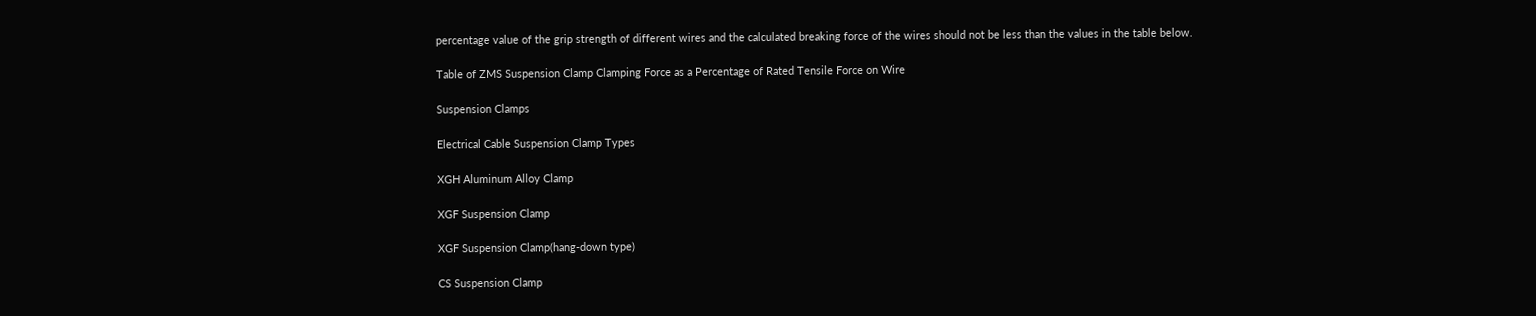percentage value of the grip strength of different wires and the calculated breaking force of the wires should not be less than the values in the table below.

Table of ZMS Suspension Clamp Clamping Force as a Percentage of Rated Tensile Force on Wire

Suspension Clamps

Electrical Cable Suspension Clamp Types

XGH Aluminum Alloy Clamp

XGF Suspension Clamp

XGF Suspension Clamp(hang-down type)

CS Suspension Clamp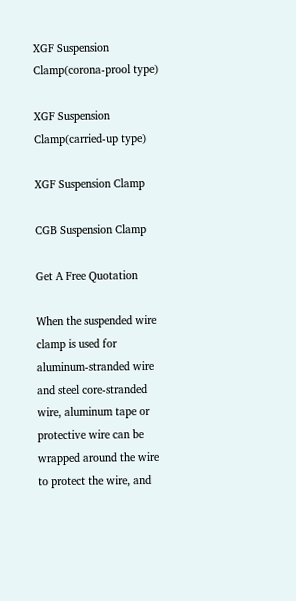XGF Suspension Clamp(corona-prool type)

XGF Suspension Clamp(carried-up type)

XGF Suspension Clamp

CGB Suspension Clamp

Get A Free Quotation

When the suspended wire clamp is used for aluminum-stranded wire and steel core-stranded wire, aluminum tape or protective wire can be wrapped around the wire to protect the wire, and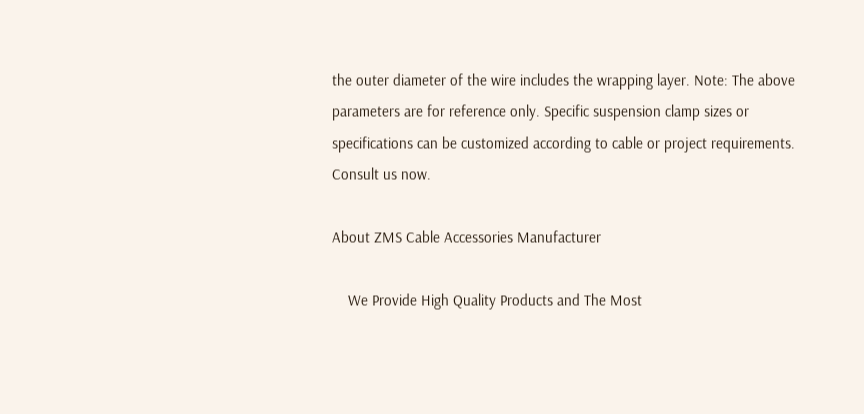the outer diameter of the wire includes the wrapping layer. Note: The above parameters are for reference only. Specific suspension clamp sizes or specifications can be customized according to cable or project requirements. Consult us now.

About ZMS Cable Accessories Manufacturer

    We Provide High Quality Products and The Most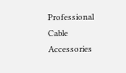Professional Cable Accessories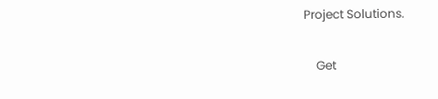Project Solutions.

    Get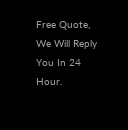Free Quote, We Will Reply You In 24 Hour.